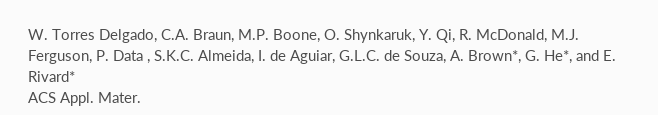W. Torres Delgado, C.A. Braun, M.P. Boone, O. Shynkaruk, Y. Qi, R. McDonald, M.J. Ferguson, P. Data , S.K.C. Almeida, I. de Aguiar, G.L.C. de Souza, A. Brown*, G. He*, and E. Rivard*
ACS Appl. Mater.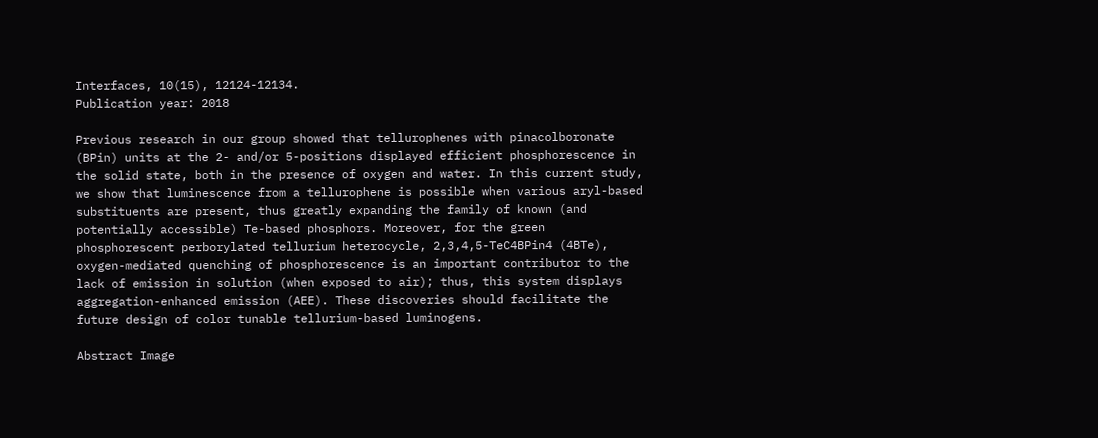Interfaces, 10(15), 12124-12134.
Publication year: 2018

Previous research in our group showed that tellurophenes with pinacolboronate (BPin) units at the 2- and/or 5-positions displayed efficient phosphorescence in the solid state, both in the presence of oxygen and water. In this current study, we show that luminescence from a tellurophene is possible when various aryl-based substituents are present, thus greatly expanding the family of known (and potentially accessible) Te-based phosphors. Moreover, for the green phosphorescent perborylated tellurium heterocycle, 2,3,4,5-TeC4BPin4 (4BTe), oxygen-mediated quenching of phosphorescence is an important contributor to the lack of emission in solution (when exposed to air); thus, this system displays aggregation-enhanced emission (AEE). These discoveries should facilitate the future design of color tunable tellurium-based luminogens.

Abstract Image